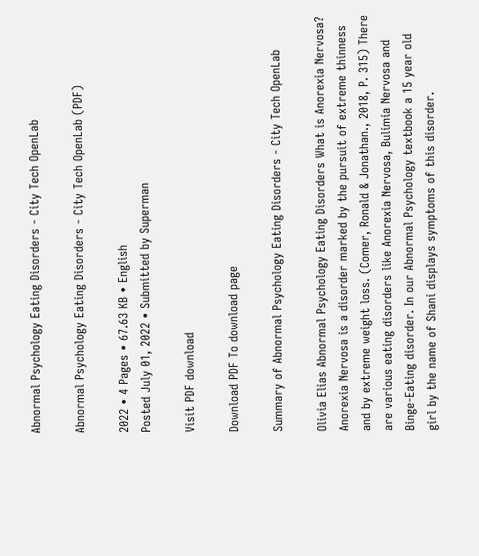Abnormal Psychology Eating Disorders - City Tech OpenLab

Abnormal Psychology Eating Disorders - City Tech OpenLab (PDF)

2022 • 4 Pages • 67.63 KB • English
Posted July 01, 2022 • Submitted by Superman

Visit PDF download

Download PDF To download page

Summary of Abnormal Psychology Eating Disorders - City Tech OpenLab

Olivia Elias Abnormal Psychology Eating Disorders What is Anorexia Nervosa? Anorexia Nervosa is a disorder marked by the pursuit of extreme thinness and by extreme weight loss. (Comer, Ronald & Jonathan., 2018, P. 315) There are various eating disorders like Anorexia Nervosa, Bulimia Nervosa and Binge-Eating disorder. In our Abnormal Psychology textbook a 15 year old girl by the name of Shani displays symptoms of this disorder.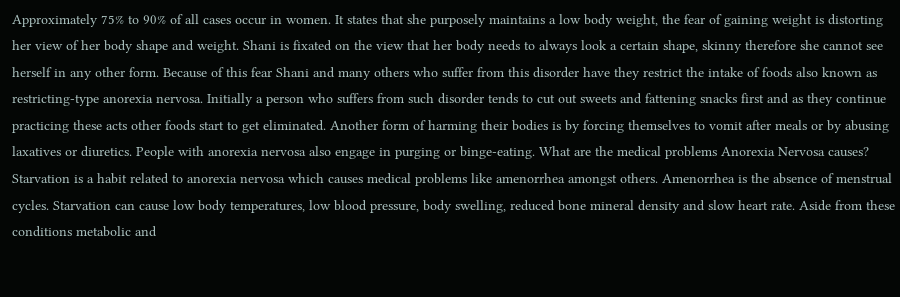Approximately 75% to 90% of all cases occur in women. It states that she purposely maintains a low body weight, the fear of gaining weight is distorting her view of her body shape and weight. Shani is fixated on the view that her body needs to always look a certain shape, skinny therefore she cannot see herself in any other form. Because of this fear Shani and many others who suffer from this disorder have they restrict the intake of foods also known as restricting-type anorexia nervosa. Initially a person who suffers from such disorder tends to cut out sweets and fattening snacks first and as they continue practicing these acts other foods start to get eliminated. Another form of harming their bodies is by forcing themselves to vomit after meals or by abusing laxatives or diuretics. People with anorexia nervosa also engage in purging or binge-eating. What are the medical problems Anorexia Nervosa causes? Starvation is a habit related to anorexia nervosa which causes medical problems like amenorrhea amongst others. Amenorrhea is the absence of menstrual cycles. Starvation can cause low body temperatures, low blood pressure, body swelling, reduced bone mineral density and slow heart rate. Aside from these conditions metabolic and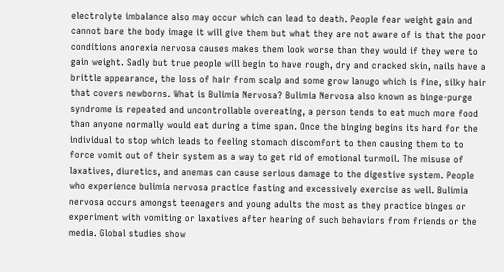electrolyte imbalance also may occur which can lead to death. People fear weight gain and cannot bare the body image it will give them but what they are not aware of is that the poor conditions anorexia nervosa causes makes them look worse than they would if they were to gain weight. Sadly but true people will begin to have rough, dry and cracked skin, nails have a brittle appearance, the loss of hair from scalp and some grow lanugo which is fine, silky hair that covers newborns. What is Bulimia Nervosa? Bulimia Nervosa also known as binge-purge syndrome is repeated and uncontrollable overeating, a person tends to eat much more food than anyone normally would eat during a time span. Once the binging begins its hard for the individual to stop which leads to feeling stomach discomfort to then causing them to to force vomit out of their system as a way to get rid of emotional turmoil. The misuse of laxatives, diuretics, and anemas can cause serious damage to the digestive system. People who experience bulimia nervosa practice fasting and excessively exercise as well. Bulimia nervosa occurs amongst teenagers and young adults the most as they practice binges or experiment with vomiting or laxatives after hearing of such behaviors from friends or the media. Global studies show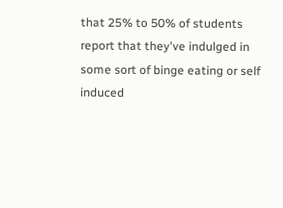that 25% to 50% of students report that they've indulged in some sort of binge eating or self induced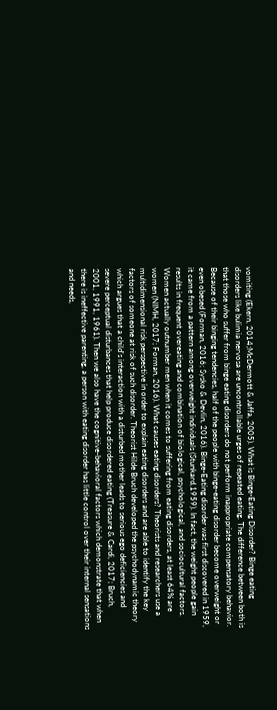vomiting (Ekern, 2014;McDermott & Jaffa, 2005). What is Binge-Eating Disorder? Binge eating disorders like bulimia nervosa are uncontrollable urges of repeated eating. The difference between both is that those who suffer from binge eating disorders do not perform inappropriate compensatory behavior. Because of their binging tendencies, half of the people with binge-eating disorder become overweight or even obesed (Forman, 2016; Sysko & Devlin, 2016). Binge-Eating disorder was first discovered in 1959, it came from a pattern among overweight individuals (Stunkard,1959). In fact, the weight people gain results in frequent overeating and combination of biological, psychological, and sociocultural factors. Women actually outnumber men when it comes to suffering from eating disorders, at least 64% are women (NIMH, 2017; Forman, 2016). What causes eating disorders? Theorists and researchers use a multidimensional risk perspective in order to explain eating disorders and are able to identify the key factors of someone at risk of such disorder. Theorist Hilde Bruch developed the psychodynamic theory which argues that a child's interaction with a disturbed mother leads to serious ego deficiencies and severe perceptual disturbances that help produce disordered eating (Treasure & Cardi, 2017; Bruch, 2001, 1991, 1961). Then we also have the cognitive-behavioral factors which demonstrate that when there is ineffective parenting, a person with eating disorder has little control over their internal sensations and needs,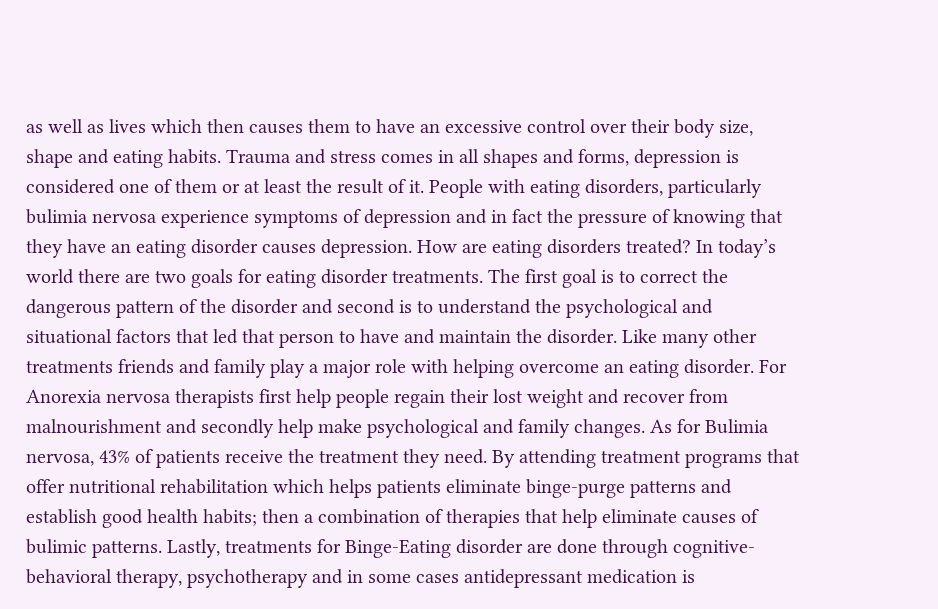as well as lives which then causes them to have an excessive control over their body size, shape and eating habits. Trauma and stress comes in all shapes and forms, depression is considered one of them or at least the result of it. People with eating disorders, particularly bulimia nervosa experience symptoms of depression and in fact the pressure of knowing that they have an eating disorder causes depression. How are eating disorders treated? In today’s world there are two goals for eating disorder treatments. The first goal is to correct the dangerous pattern of the disorder and second is to understand the psychological and situational factors that led that person to have and maintain the disorder. Like many other treatments friends and family play a major role with helping overcome an eating disorder. For Anorexia nervosa therapists first help people regain their lost weight and recover from malnourishment and secondly help make psychological and family changes. As for Bulimia nervosa, 43% of patients receive the treatment they need. By attending treatment programs that offer nutritional rehabilitation which helps patients eliminate binge-purge patterns and establish good health habits; then a combination of therapies that help eliminate causes of bulimic patterns. Lastly, treatments for Binge-Eating disorder are done through cognitive-behavioral therapy, psychotherapy and in some cases antidepressant medication is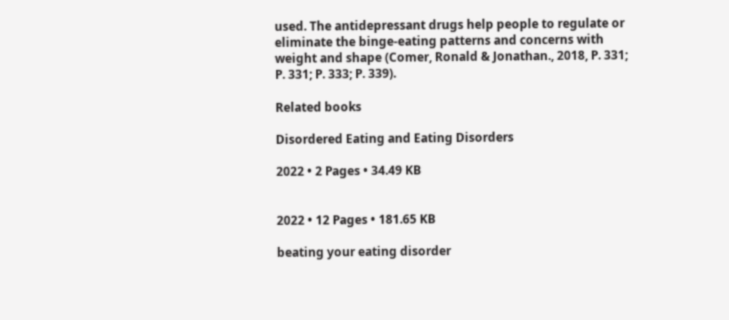used. The antidepressant drugs help people to regulate or eliminate the binge-eating patterns and concerns with weight and shape (Comer, Ronald & Jonathan., 2018, P. 331; P. 331; P. 333; P. 339).

Related books

Disordered Eating and Eating Disorders

2022 • 2 Pages • 34.49 KB


2022 • 12 Pages • 181.65 KB

beating your eating disorder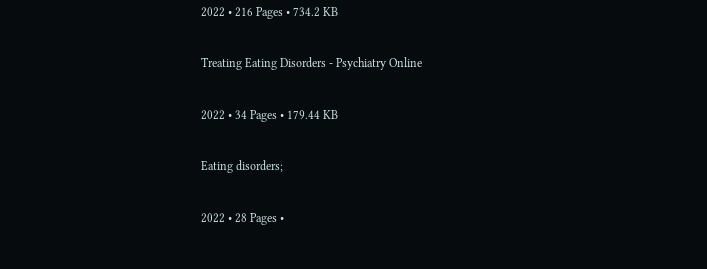2022 • 216 Pages • 734.2 KB

Treating Eating Disorders - Psychiatry Online

2022 • 34 Pages • 179.44 KB

Eating disorders;

2022 • 28 Pages •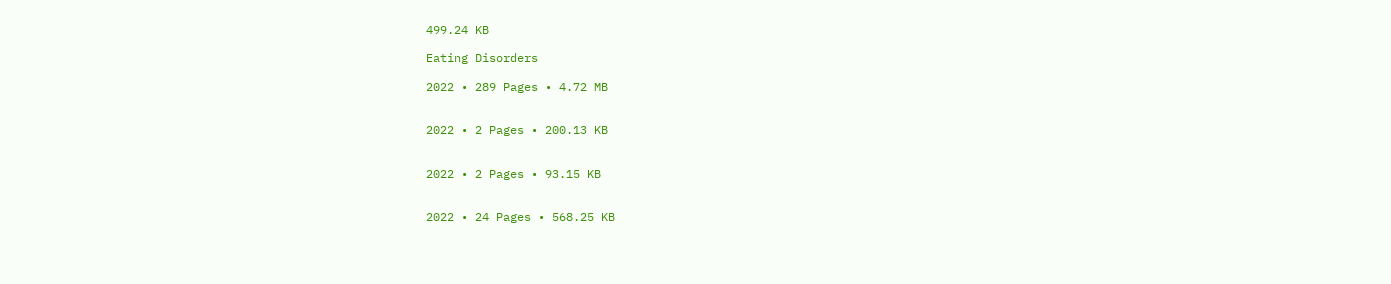499.24 KB

Eating Disorders

2022 • 289 Pages • 4.72 MB


2022 • 2 Pages • 200.13 KB


2022 • 2 Pages • 93.15 KB


2022 • 24 Pages • 568.25 KB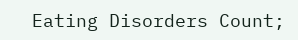Eating Disorders Count;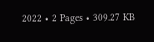2022 • 2 Pages • 309.27 KB